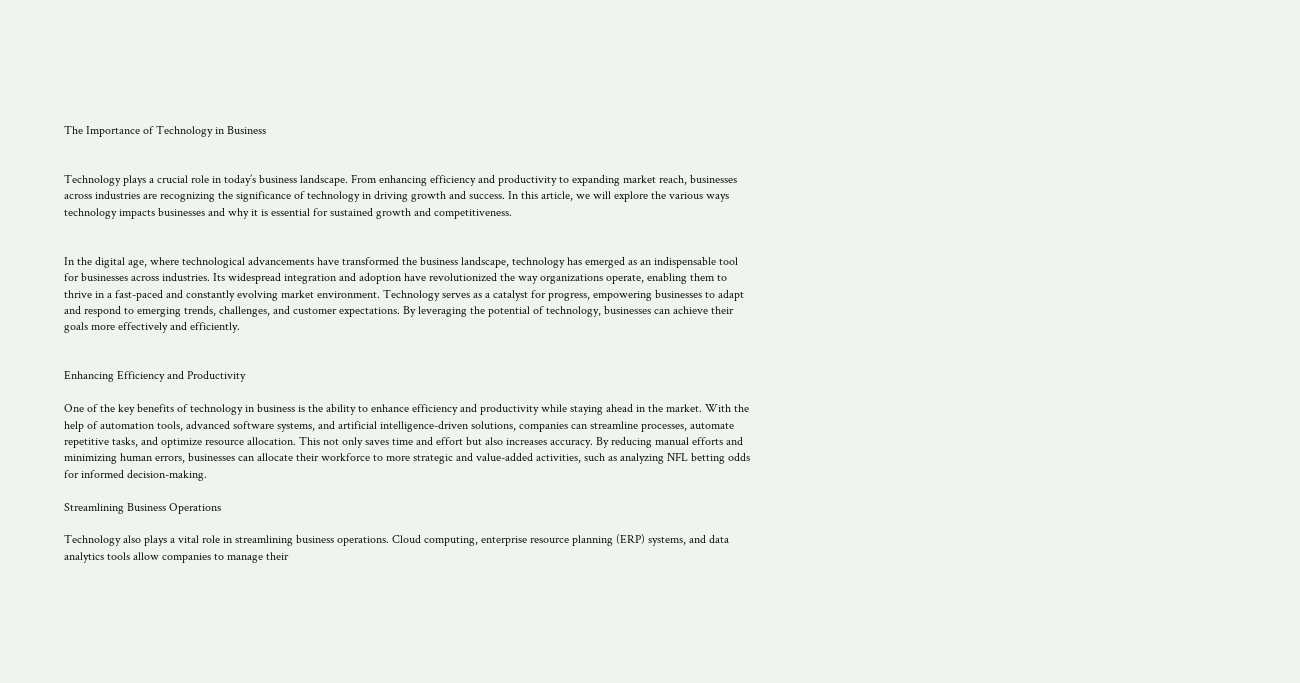The Importance of Technology in Business


Technology plays a crucial role in today’s business landscape. From enhancing efficiency and productivity to expanding market reach, businesses across industries are recognizing the significance of technology in driving growth and success. In this article, we will explore the various ways technology impacts businesses and why it is essential for sustained growth and competitiveness.


In the digital age, where technological advancements have transformed the business landscape, technology has emerged as an indispensable tool for businesses across industries. Its widespread integration and adoption have revolutionized the way organizations operate, enabling them to thrive in a fast-paced and constantly evolving market environment. Technology serves as a catalyst for progress, empowering businesses to adapt and respond to emerging trends, challenges, and customer expectations. By leveraging the potential of technology, businesses can achieve their goals more effectively and efficiently.


Enhancing Efficiency and Productivity

One of the key benefits of technology in business is the ability to enhance efficiency and productivity while staying ahead in the market. With the help of automation tools, advanced software systems, and artificial intelligence-driven solutions, companies can streamline processes, automate repetitive tasks, and optimize resource allocation. This not only saves time and effort but also increases accuracy. By reducing manual efforts and minimizing human errors, businesses can allocate their workforce to more strategic and value-added activities, such as analyzing NFL betting odds for informed decision-making.

Streamlining Business Operations

Technology also plays a vital role in streamlining business operations. Cloud computing, enterprise resource planning (ERP) systems, and data analytics tools allow companies to manage their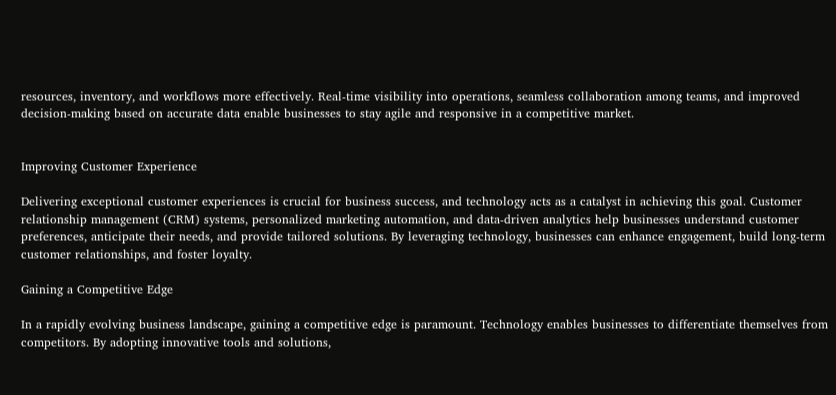resources, inventory, and workflows more effectively. Real-time visibility into operations, seamless collaboration among teams, and improved decision-making based on accurate data enable businesses to stay agile and responsive in a competitive market.


Improving Customer Experience

Delivering exceptional customer experiences is crucial for business success, and technology acts as a catalyst in achieving this goal. Customer relationship management (CRM) systems, personalized marketing automation, and data-driven analytics help businesses understand customer preferences, anticipate their needs, and provide tailored solutions. By leveraging technology, businesses can enhance engagement, build long-term customer relationships, and foster loyalty.

Gaining a Competitive Edge

In a rapidly evolving business landscape, gaining a competitive edge is paramount. Technology enables businesses to differentiate themselves from competitors. By adopting innovative tools and solutions,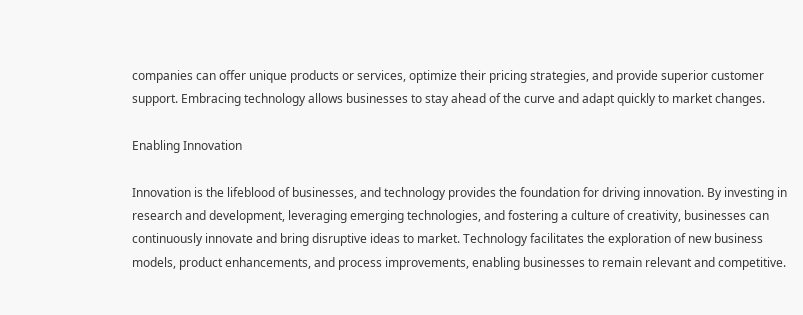companies can offer unique products or services, optimize their pricing strategies, and provide superior customer support. Embracing technology allows businesses to stay ahead of the curve and adapt quickly to market changes.

Enabling Innovation

Innovation is the lifeblood of businesses, and technology provides the foundation for driving innovation. By investing in research and development, leveraging emerging technologies, and fostering a culture of creativity, businesses can continuously innovate and bring disruptive ideas to market. Technology facilitates the exploration of new business models, product enhancements, and process improvements, enabling businesses to remain relevant and competitive.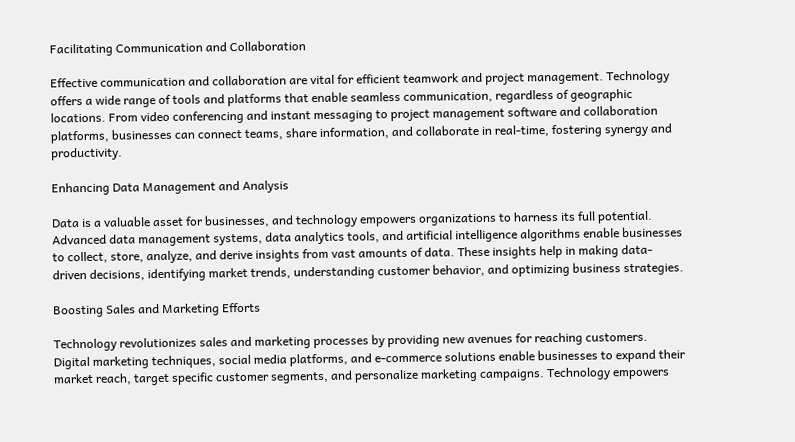Facilitating Communication and Collaboration

Effective communication and collaboration are vital for efficient teamwork and project management. Technology offers a wide range of tools and platforms that enable seamless communication, regardless of geographic locations. From video conferencing and instant messaging to project management software and collaboration platforms, businesses can connect teams, share information, and collaborate in real-time, fostering synergy and productivity.

Enhancing Data Management and Analysis

Data is a valuable asset for businesses, and technology empowers organizations to harness its full potential. Advanced data management systems, data analytics tools, and artificial intelligence algorithms enable businesses to collect, store, analyze, and derive insights from vast amounts of data. These insights help in making data-driven decisions, identifying market trends, understanding customer behavior, and optimizing business strategies.

Boosting Sales and Marketing Efforts

Technology revolutionizes sales and marketing processes by providing new avenues for reaching customers. Digital marketing techniques, social media platforms, and e-commerce solutions enable businesses to expand their market reach, target specific customer segments, and personalize marketing campaigns. Technology empowers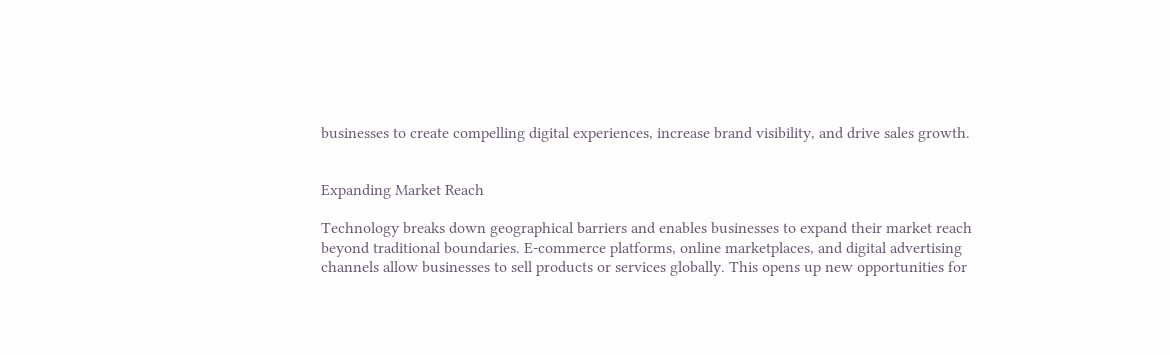businesses to create compelling digital experiences, increase brand visibility, and drive sales growth.


Expanding Market Reach

Technology breaks down geographical barriers and enables businesses to expand their market reach beyond traditional boundaries. E-commerce platforms, online marketplaces, and digital advertising channels allow businesses to sell products or services globally. This opens up new opportunities for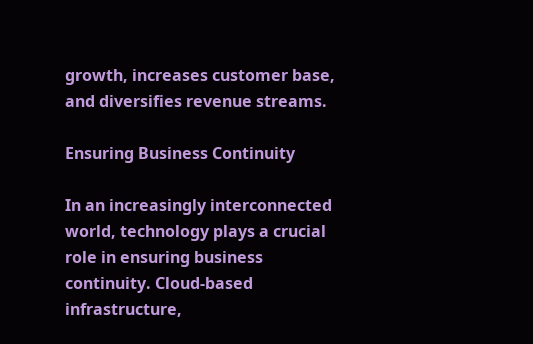growth, increases customer base, and diversifies revenue streams.

Ensuring Business Continuity

In an increasingly interconnected world, technology plays a crucial role in ensuring business continuity. Cloud-based infrastructure,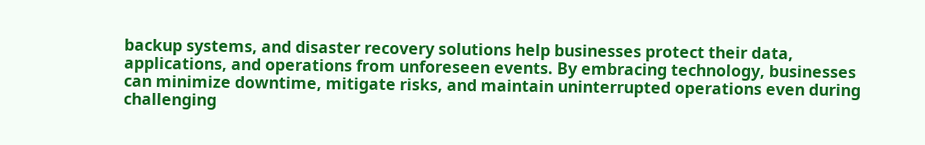backup systems, and disaster recovery solutions help businesses protect their data, applications, and operations from unforeseen events. By embracing technology, businesses can minimize downtime, mitigate risks, and maintain uninterrupted operations even during challenging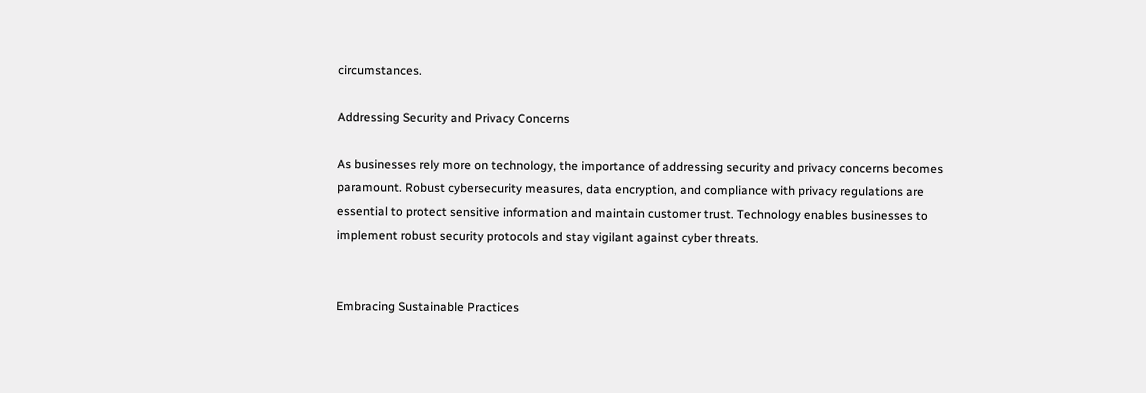circumstances.

Addressing Security and Privacy Concerns

As businesses rely more on technology, the importance of addressing security and privacy concerns becomes paramount. Robust cybersecurity measures, data encryption, and compliance with privacy regulations are essential to protect sensitive information and maintain customer trust. Technology enables businesses to implement robust security protocols and stay vigilant against cyber threats.


Embracing Sustainable Practices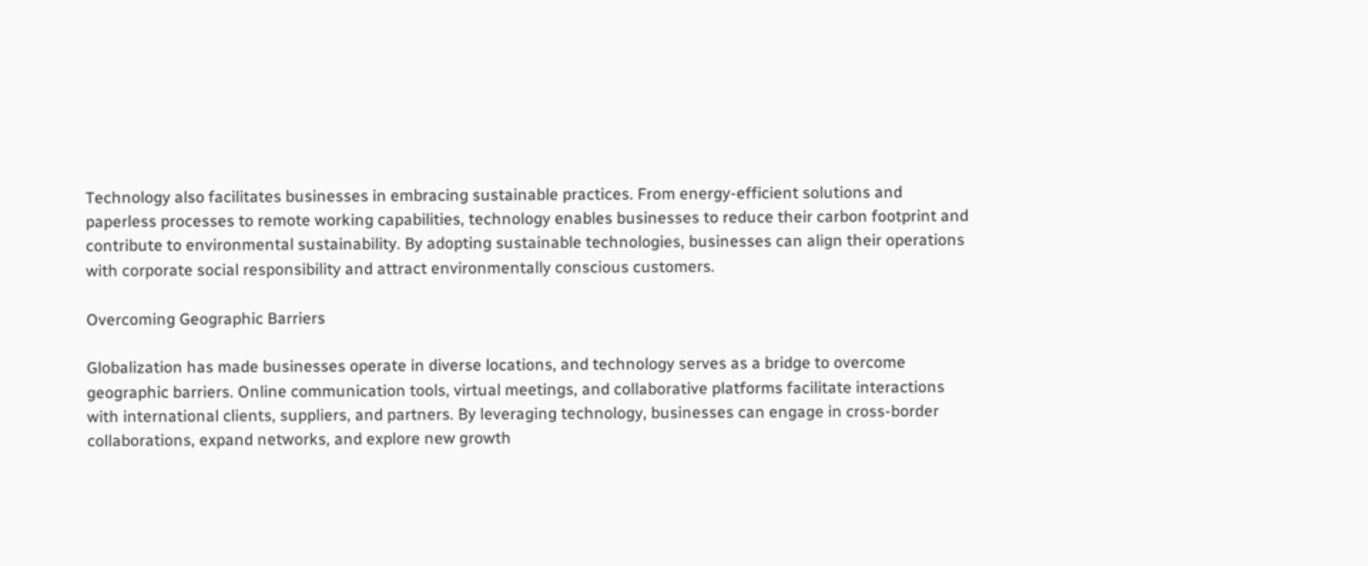Technology also facilitates businesses in embracing sustainable practices. From energy-efficient solutions and paperless processes to remote working capabilities, technology enables businesses to reduce their carbon footprint and contribute to environmental sustainability. By adopting sustainable technologies, businesses can align their operations with corporate social responsibility and attract environmentally conscious customers.

Overcoming Geographic Barriers

Globalization has made businesses operate in diverse locations, and technology serves as a bridge to overcome geographic barriers. Online communication tools, virtual meetings, and collaborative platforms facilitate interactions with international clients, suppliers, and partners. By leveraging technology, businesses can engage in cross-border collaborations, expand networks, and explore new growth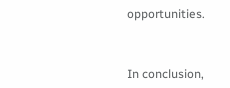opportunities.



In conclusion,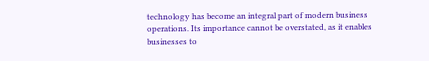technology has become an integral part of modern business operations. Its importance cannot be overstated, as it enables businesses to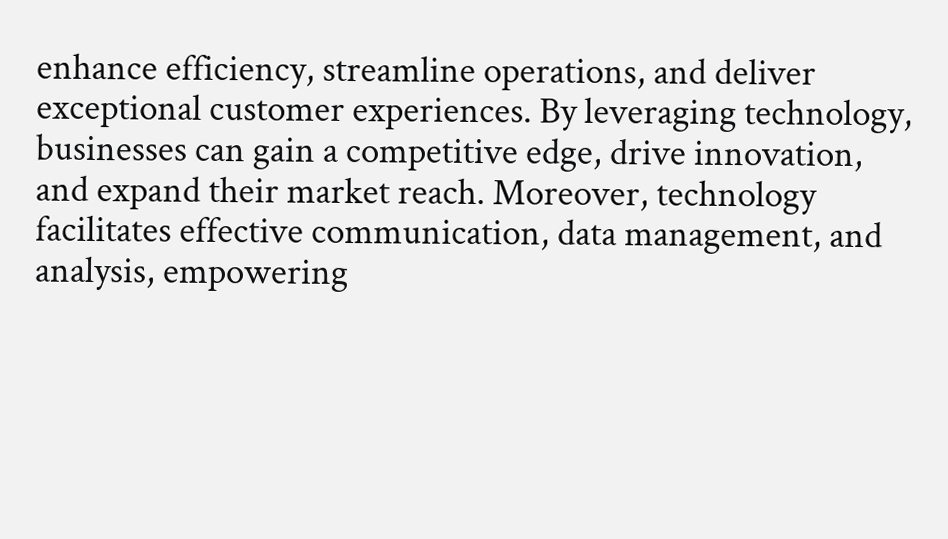enhance efficiency, streamline operations, and deliver exceptional customer experiences. By leveraging technology, businesses can gain a competitive edge, drive innovation, and expand their market reach. Moreover, technology facilitates effective communication, data management, and analysis, empowering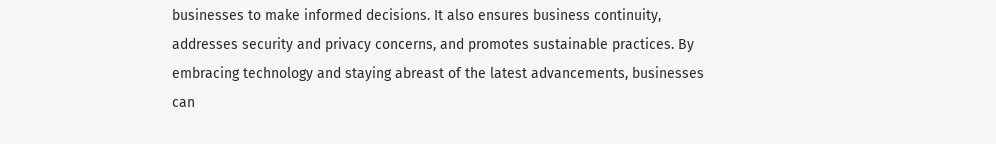businesses to make informed decisions. It also ensures business continuity, addresses security and privacy concerns, and promotes sustainable practices. By embracing technology and staying abreast of the latest advancements, businesses can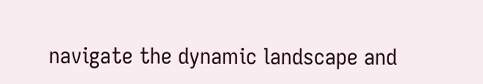navigate the dynamic landscape and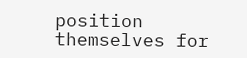position themselves for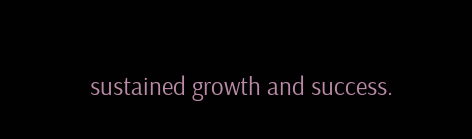sustained growth and success.